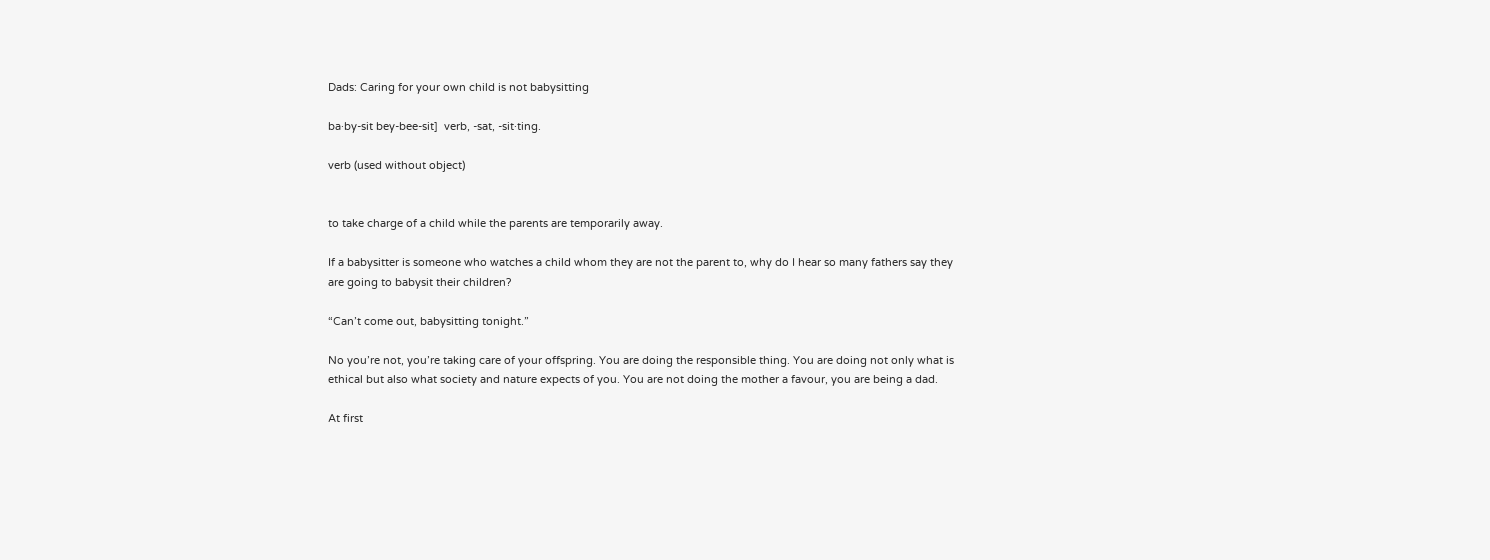Dads: Caring for your own child is not babysitting

ba·by-sit bey-bee-sit]  verb, -sat, -sit·ting.

verb (used without object)


to take charge of a child while the parents are temporarily away.

If a babysitter is someone who watches a child whom they are not the parent to, why do I hear so many fathers say they are going to babysit their children?

“Can’t come out, babysitting tonight.”

No you’re not, you’re taking care of your offspring. You are doing the responsible thing. You are doing not only what is ethical but also what society and nature expects of you. You are not doing the mother a favour, you are being a dad.

At first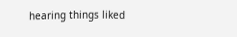hearing things liked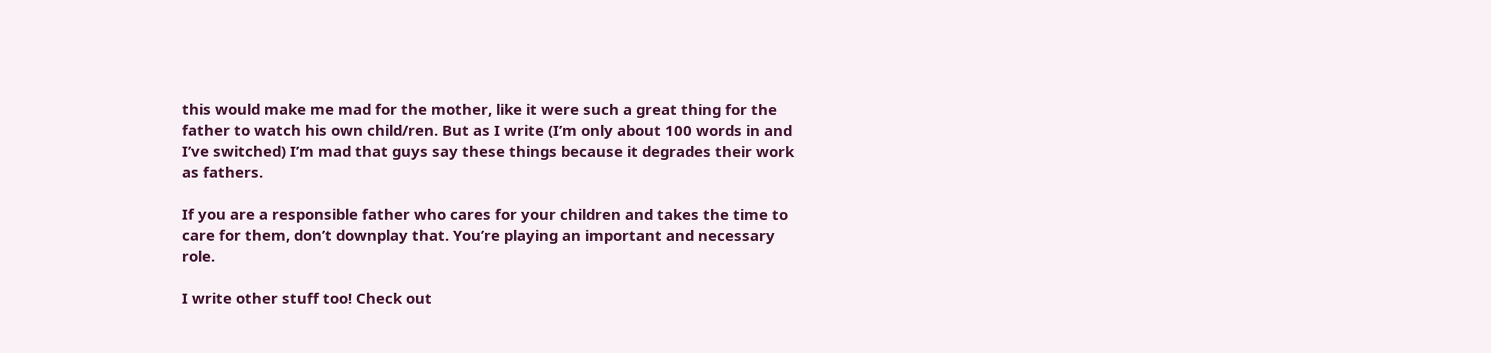this would make me mad for the mother, like it were such a great thing for the father to watch his own child/ren. But as I write (I’m only about 100 words in and I’ve switched) I’m mad that guys say these things because it degrades their work as fathers.

If you are a responsible father who cares for your children and takes the time to care for them, don’t downplay that. You’re playing an important and necessary role.

I write other stuff too! Check out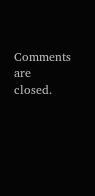Comments are closed.